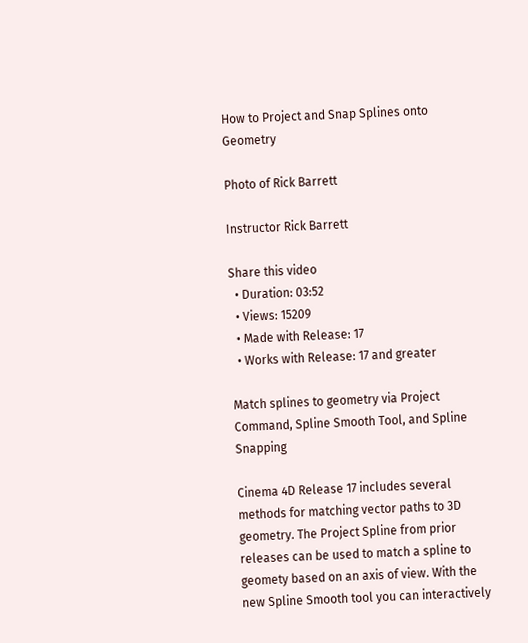How to Project and Snap Splines onto Geometry

Photo of Rick Barrett

Instructor Rick Barrett

Share this video
  • Duration: 03:52
  • Views: 15209
  • Made with Release: 17
  • Works with Release: 17 and greater

Match splines to geometry via Project Command, Spline Smooth Tool, and Spline Snapping

Cinema 4D Release 17 includes several methods for matching vector paths to 3D geometry. The Project Spline from prior releases can be used to match a spline to geomety based on an axis of view. With the new Spline Smooth tool you can interactively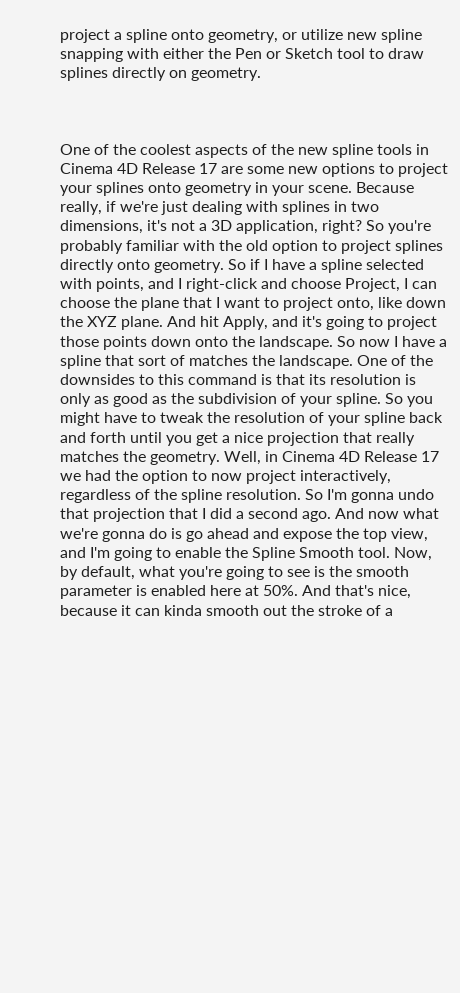project a spline onto geometry, or utilize new spline snapping with either the Pen or Sketch tool to draw splines directly on geometry.



One of the coolest aspects of the new spline tools in Cinema 4D Release 17 are some new options to project your splines onto geometry in your scene. Because really, if we're just dealing with splines in two dimensions, it's not a 3D application, right? So you're probably familiar with the old option to project splines directly onto geometry. So if I have a spline selected with points, and I right-click and choose Project, I can choose the plane that I want to project onto, like down the XYZ plane. And hit Apply, and it's going to project those points down onto the landscape. So now I have a spline that sort of matches the landscape. One of the downsides to this command is that its resolution is only as good as the subdivision of your spline. So you might have to tweak the resolution of your spline back and forth until you get a nice projection that really matches the geometry. Well, in Cinema 4D Release 17 we had the option to now project interactively, regardless of the spline resolution. So I'm gonna undo that projection that I did a second ago. And now what we're gonna do is go ahead and expose the top view, and I'm going to enable the Spline Smooth tool. Now, by default, what you're going to see is the smooth parameter is enabled here at 50%. And that's nice, because it can kinda smooth out the stroke of a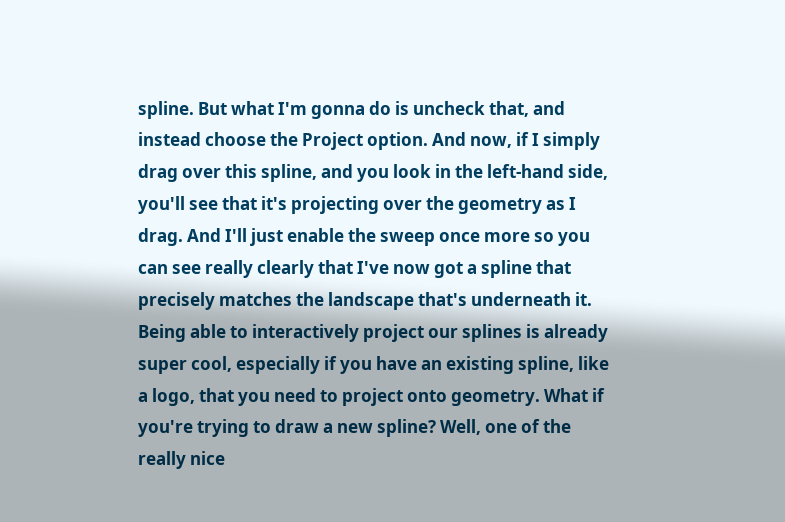spline. But what I'm gonna do is uncheck that, and instead choose the Project option. And now, if I simply drag over this spline, and you look in the left-hand side, you'll see that it's projecting over the geometry as I drag. And I'll just enable the sweep once more so you can see really clearly that I've now got a spline that precisely matches the landscape that's underneath it. Being able to interactively project our splines is already super cool, especially if you have an existing spline, like a logo, that you need to project onto geometry. What if you're trying to draw a new spline? Well, one of the really nice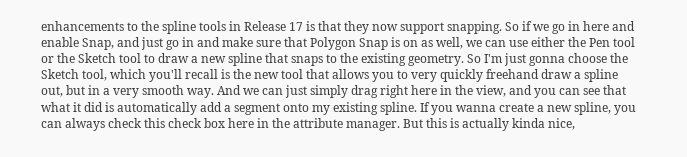enhancements to the spline tools in Release 17 is that they now support snapping. So if we go in here and enable Snap, and just go in and make sure that Polygon Snap is on as well, we can use either the Pen tool or the Sketch tool to draw a new spline that snaps to the existing geometry. So I'm just gonna choose the Sketch tool, which you'll recall is the new tool that allows you to very quickly freehand draw a spline out, but in a very smooth way. And we can just simply drag right here in the view, and you can see that what it did is automatically add a segment onto my existing spline. If you wanna create a new spline, you can always check this check box here in the attribute manager. But this is actually kinda nice,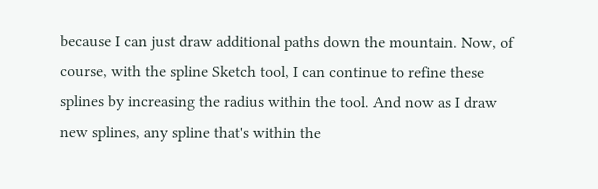because I can just draw additional paths down the mountain. Now, of course, with the spline Sketch tool, I can continue to refine these splines by increasing the radius within the tool. And now as I draw new splines, any spline that's within the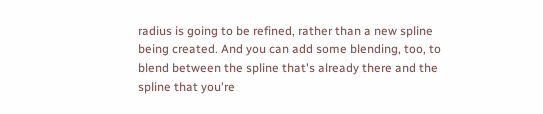radius is going to be refined, rather than a new spline being created. And you can add some blending, too, to blend between the spline that's already there and the spline that you're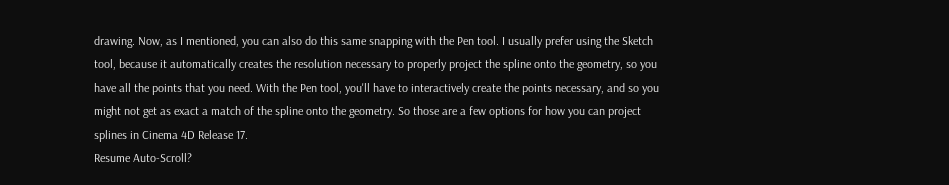drawing. Now, as I mentioned, you can also do this same snapping with the Pen tool. I usually prefer using the Sketch tool, because it automatically creates the resolution necessary to properly project the spline onto the geometry, so you have all the points that you need. With the Pen tool, you'll have to interactively create the points necessary, and so you might not get as exact a match of the spline onto the geometry. So those are a few options for how you can project splines in Cinema 4D Release 17.
Resume Auto-Scroll?